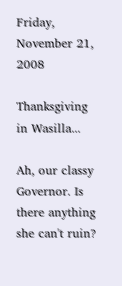Friday, November 21, 2008

Thanksgiving in Wasilla...

Ah, our classy Governor. Is there anything she can't ruin?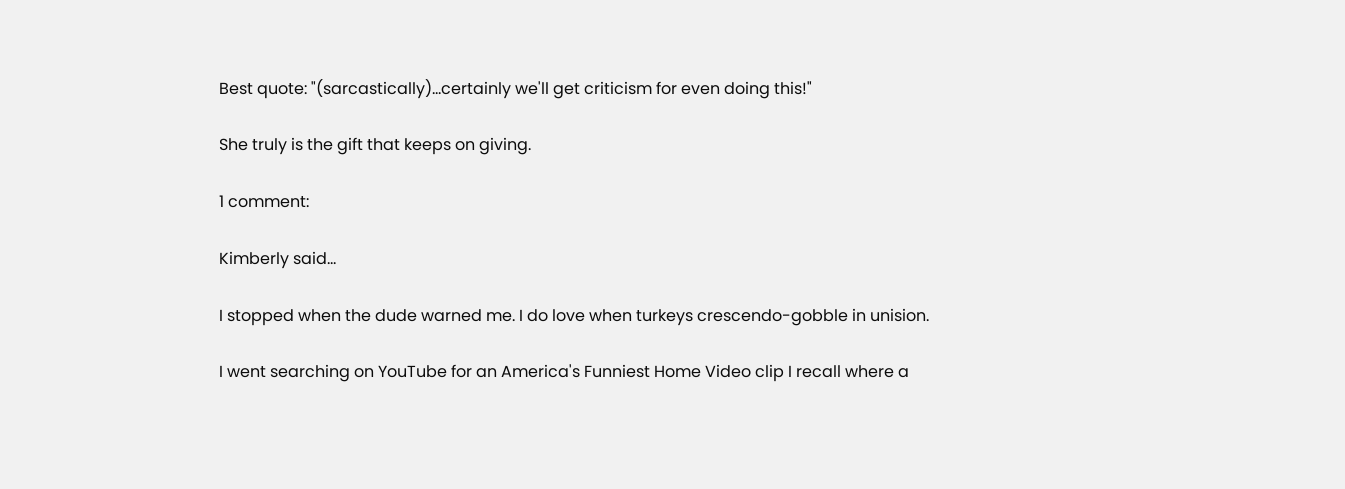Best quote: "(sarcastically)...certainly we'll get criticism for even doing this!"

She truly is the gift that keeps on giving.

1 comment:

Kimberly said...

I stopped when the dude warned me. I do love when turkeys crescendo-gobble in unision.

I went searching on YouTube for an America's Funniest Home Video clip I recall where a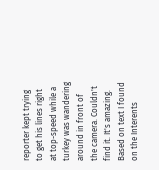reporter kept trying to get his lines right at top-speed while a turkey was wandering around in front of the camera. Couldn't find it. It's amazing. Based on text I found on the Interents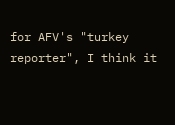for AFV's "turkey reporter", I think it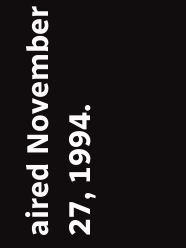aired November 27, 1994.